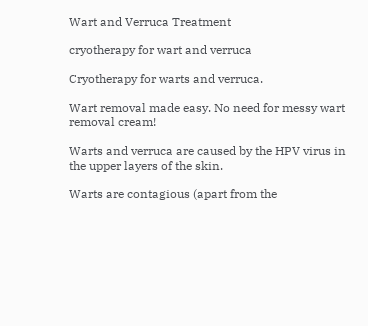Wart and Verruca Treatment

cryotherapy for wart and verruca

Cryotherapy for warts and verruca.

Wart removal made easy. No need for messy wart removal cream!

Warts and verruca are caused by the HPV virus in the upper layers of the skin.

Warts are contagious (apart from the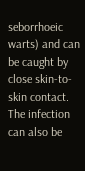seborrhoeic warts) and can be caught by close skin-to-skin contact. The infection can also be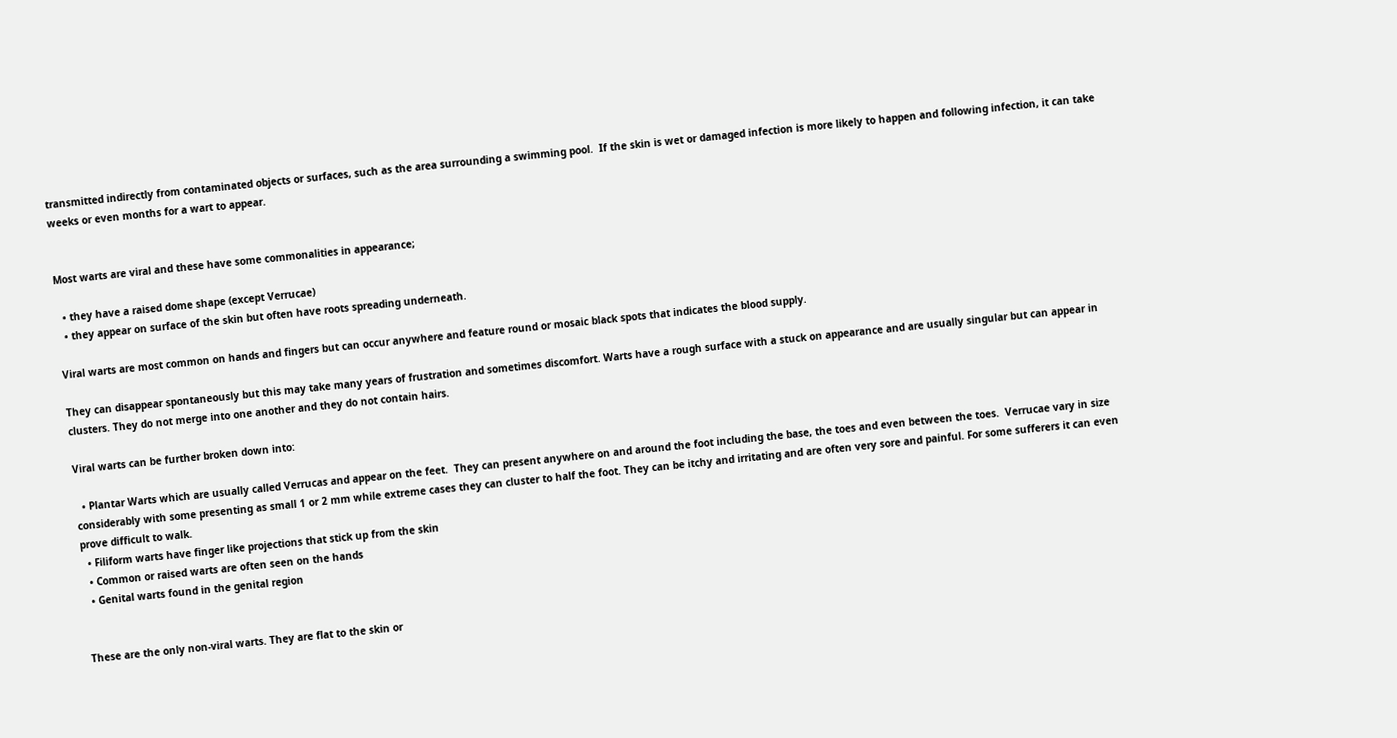transmitted indirectly from contaminated objects or surfaces, such as the area surrounding a swimming pool.  If the skin is wet or damaged infection is more likely to happen and following infection, it can take weeks or even months for a wart to appear.


Most warts are viral and these have some commonalities in appearance;

  • they have a raised dome shape (except Verrucae)
  • they appear on surface of the skin but often have roots spreading underneath.

Viral warts are most common on hands and fingers but can occur anywhere and feature round or mosaic black spots that indicates the blood supply.

They can disappear spontaneously but this may take many years of frustration and sometimes discomfort. Warts have a rough surface with a stuck on appearance and are usually singular but can appear in clusters. They do not merge into one another and they do not contain hairs.

Viral warts can be further broken down into:

  • Plantar Warts which are usually called Verrucas and appear on the feet.  They can present anywhere on and around the foot including the base, the toes and even between the toes.  Verrucae vary in size considerably with some presenting as small 1 or 2 mm while extreme cases they can cluster to half the foot. They can be itchy and irritating and are often very sore and painful. For some sufferers it can even prove difficult to walk.
  • Filiform warts have finger like projections that stick up from the skin
  • Common or raised warts are often seen on the hands
  • Genital warts found in the genital region


These are the only non-viral warts. They are flat to the skin or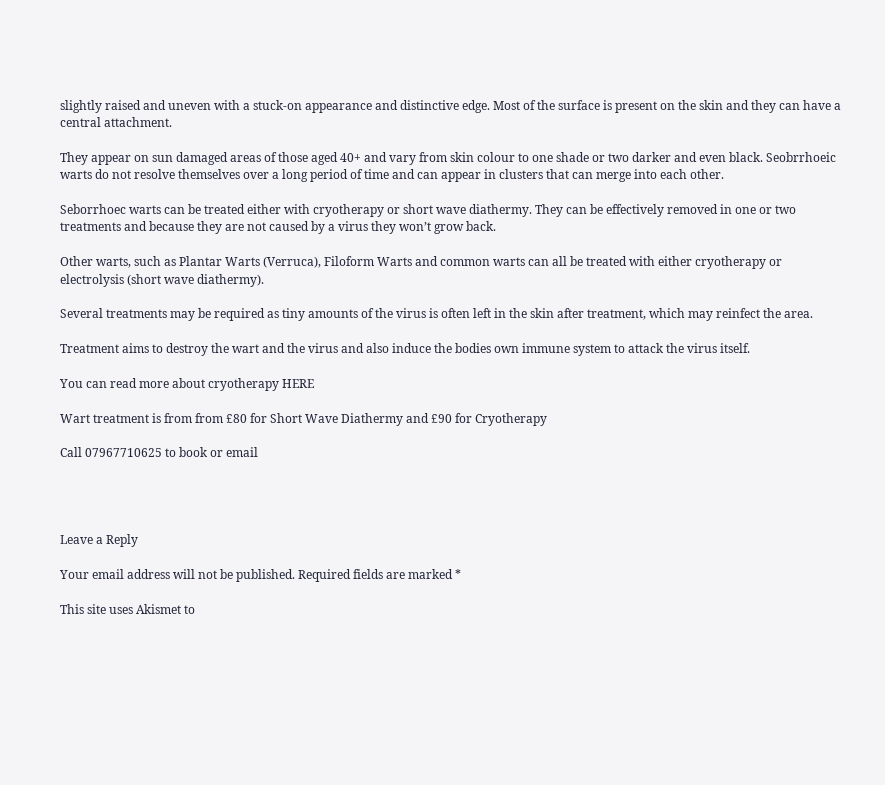slightly raised and uneven with a stuck-on appearance and distinctive edge. Most of the surface is present on the skin and they can have a central attachment.

They appear on sun damaged areas of those aged 40+ and vary from skin colour to one shade or two darker and even black. Seobrrhoeic warts do not resolve themselves over a long period of time and can appear in clusters that can merge into each other.

Seborrhoec warts can be treated either with cryotherapy or short wave diathermy. They can be effectively removed in one or two treatments and because they are not caused by a virus they won’t grow back.

Other warts, such as Plantar Warts (Verruca), Filoform Warts and common warts can all be treated with either cryotherapy or electrolysis (short wave diathermy).

Several treatments may be required as tiny amounts of the virus is often left in the skin after treatment, which may reinfect the area.

Treatment aims to destroy the wart and the virus and also induce the bodies own immune system to attack the virus itself.

You can read more about cryotherapy HERE

Wart treatment is from from £80 for Short Wave Diathermy and £90 for Cryotherapy

Call 07967710625 to book or email




Leave a Reply

Your email address will not be published. Required fields are marked *

This site uses Akismet to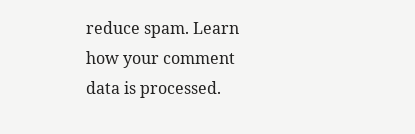reduce spam. Learn how your comment data is processed.